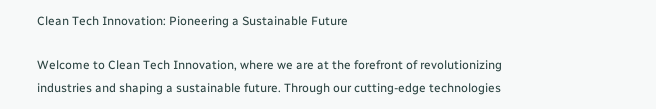Clean Tech Innovation: Pioneering a Sustainable Future

Welcome to Clean Tech Innovation, where we are at the forefront of revolutionizing industries and shaping a sustainable future. Through our cutting-edge technologies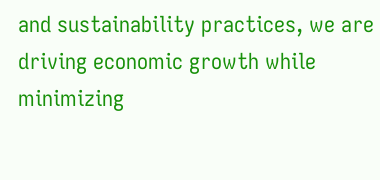and sustainability practices, we are driving economic growth while minimizing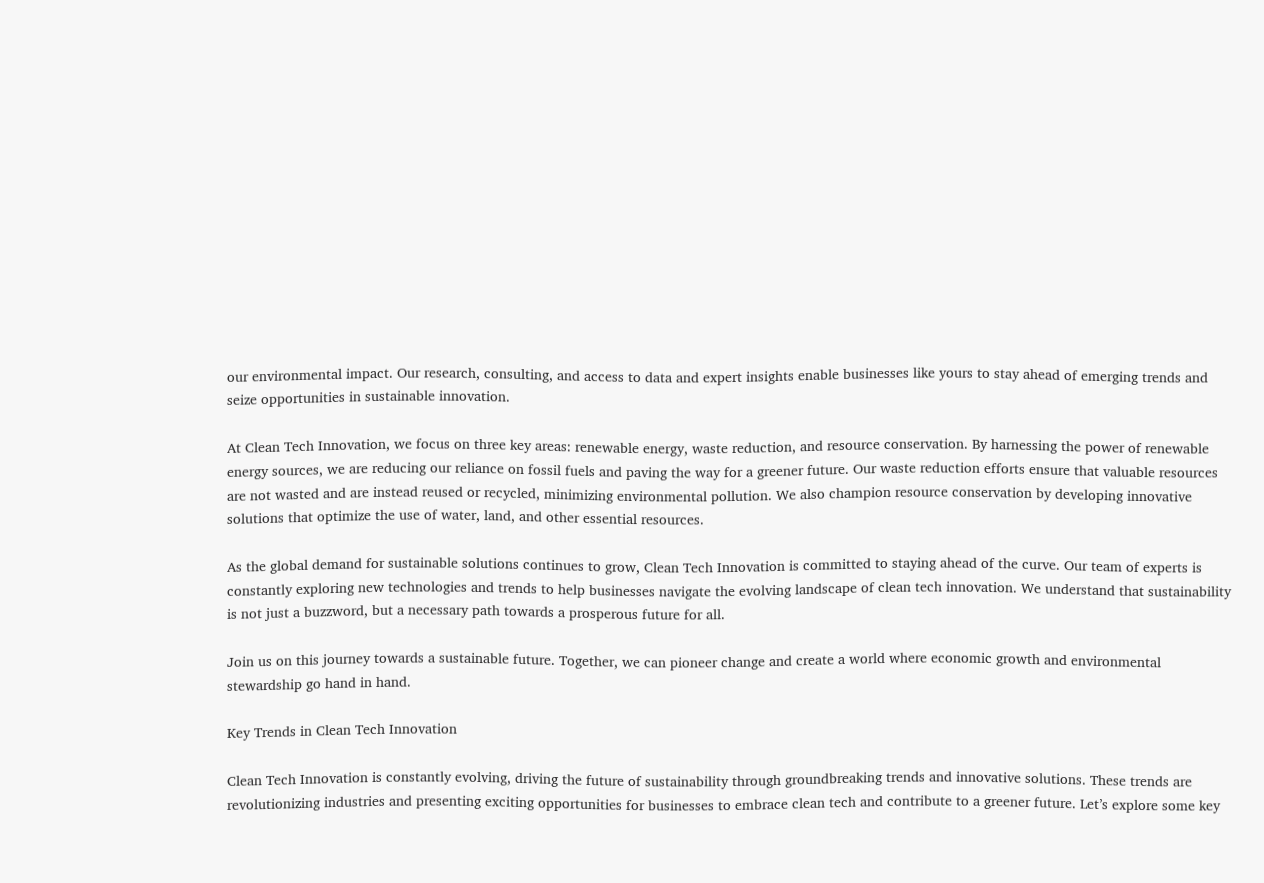our environmental impact. Our research, consulting, and access to data and expert insights enable businesses like yours to stay ahead of emerging trends and seize opportunities in sustainable innovation.

At Clean Tech Innovation, we focus on three key areas: renewable energy, waste reduction, and resource conservation. By harnessing the power of renewable energy sources, we are reducing our reliance on fossil fuels and paving the way for a greener future. Our waste reduction efforts ensure that valuable resources are not wasted and are instead reused or recycled, minimizing environmental pollution. We also champion resource conservation by developing innovative solutions that optimize the use of water, land, and other essential resources.

As the global demand for sustainable solutions continues to grow, Clean Tech Innovation is committed to staying ahead of the curve. Our team of experts is constantly exploring new technologies and trends to help businesses navigate the evolving landscape of clean tech innovation. We understand that sustainability is not just a buzzword, but a necessary path towards a prosperous future for all.

Join us on this journey towards a sustainable future. Together, we can pioneer change and create a world where economic growth and environmental stewardship go hand in hand.

Key Trends in Clean Tech Innovation

Clean Tech Innovation is constantly evolving, driving the future of sustainability through groundbreaking trends and innovative solutions. These trends are revolutionizing industries and presenting exciting opportunities for businesses to embrace clean tech and contribute to a greener future. Let’s explore some key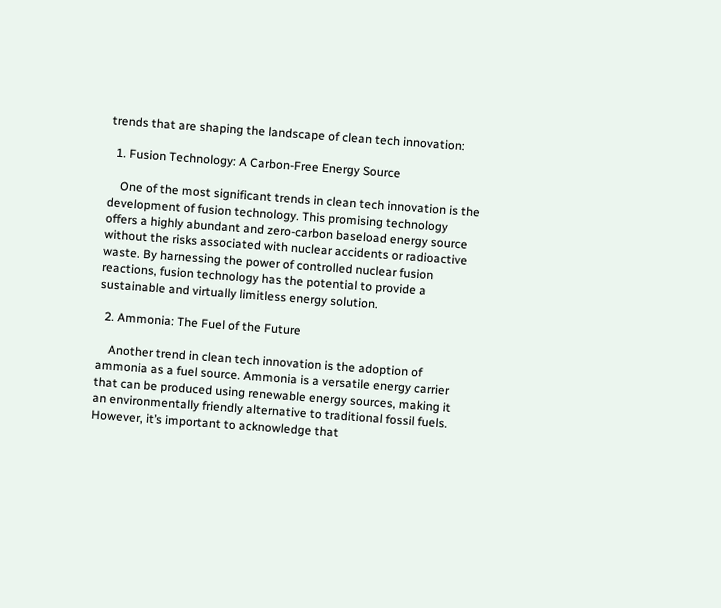trends that are shaping the landscape of clean tech innovation:

  1. Fusion Technology: A Carbon-Free Energy Source

    One of the most significant trends in clean tech innovation is the development of fusion technology. This promising technology offers a highly abundant and zero-carbon baseload energy source without the risks associated with nuclear accidents or radioactive waste. By harnessing the power of controlled nuclear fusion reactions, fusion technology has the potential to provide a sustainable and virtually limitless energy solution.

  2. Ammonia: The Fuel of the Future

    Another trend in clean tech innovation is the adoption of ammonia as a fuel source. Ammonia is a versatile energy carrier that can be produced using renewable energy sources, making it an environmentally friendly alternative to traditional fossil fuels. However, it’s important to acknowledge that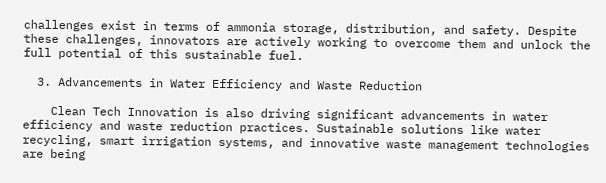challenges exist in terms of ammonia storage, distribution, and safety. Despite these challenges, innovators are actively working to overcome them and unlock the full potential of this sustainable fuel.

  3. Advancements in Water Efficiency and Waste Reduction

    Clean Tech Innovation is also driving significant advancements in water efficiency and waste reduction practices. Sustainable solutions like water recycling, smart irrigation systems, and innovative waste management technologies are being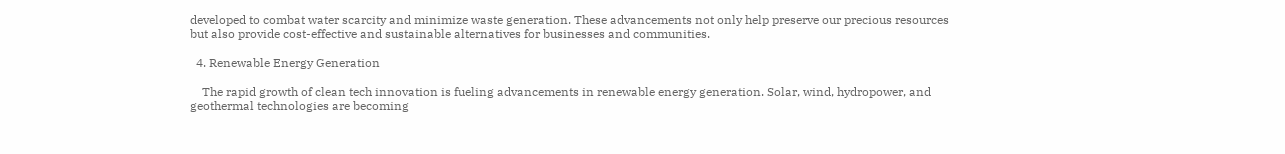developed to combat water scarcity and minimize waste generation. These advancements not only help preserve our precious resources but also provide cost-effective and sustainable alternatives for businesses and communities.

  4. Renewable Energy Generation

    The rapid growth of clean tech innovation is fueling advancements in renewable energy generation. Solar, wind, hydropower, and geothermal technologies are becoming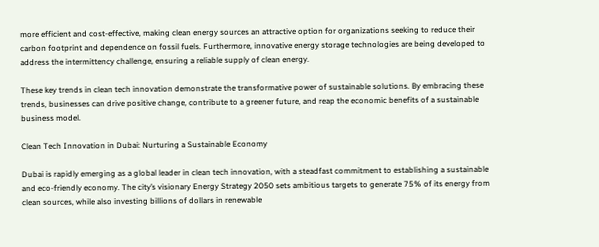more efficient and cost-effective, making clean energy sources an attractive option for organizations seeking to reduce their carbon footprint and dependence on fossil fuels. Furthermore, innovative energy storage technologies are being developed to address the intermittency challenge, ensuring a reliable supply of clean energy.

These key trends in clean tech innovation demonstrate the transformative power of sustainable solutions. By embracing these trends, businesses can drive positive change, contribute to a greener future, and reap the economic benefits of a sustainable business model.

Clean Tech Innovation in Dubai: Nurturing a Sustainable Economy

Dubai is rapidly emerging as a global leader in clean tech innovation, with a steadfast commitment to establishing a sustainable and eco-friendly economy. The city’s visionary Energy Strategy 2050 sets ambitious targets to generate 75% of its energy from clean sources, while also investing billions of dollars in renewable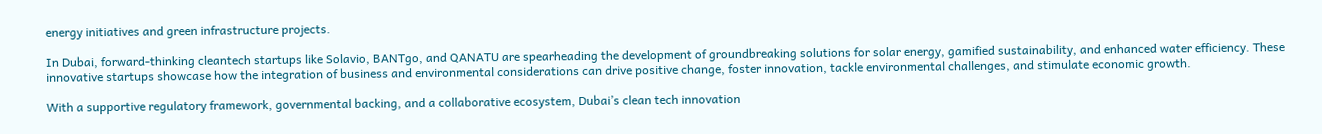energy initiatives and green infrastructure projects.

In Dubai, forward-thinking cleantech startups like Solavio, BANTgo, and QANATU are spearheading the development of groundbreaking solutions for solar energy, gamified sustainability, and enhanced water efficiency. These innovative startups showcase how the integration of business and environmental considerations can drive positive change, foster innovation, tackle environmental challenges, and stimulate economic growth.

With a supportive regulatory framework, governmental backing, and a collaborative ecosystem, Dubai’s clean tech innovation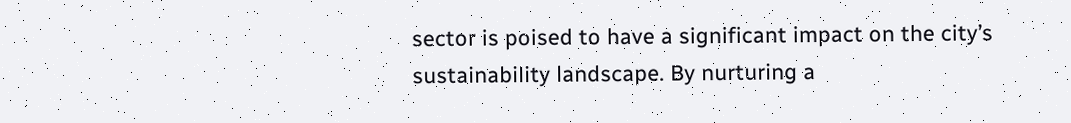sector is poised to have a significant impact on the city’s sustainability landscape. By nurturing a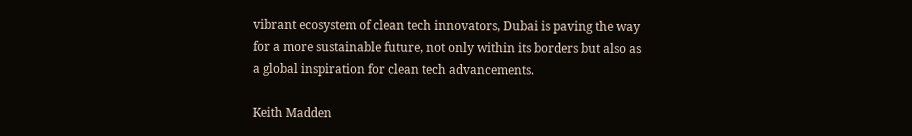vibrant ecosystem of clean tech innovators, Dubai is paving the way for a more sustainable future, not only within its borders but also as a global inspiration for clean tech advancements.

Keith Madden